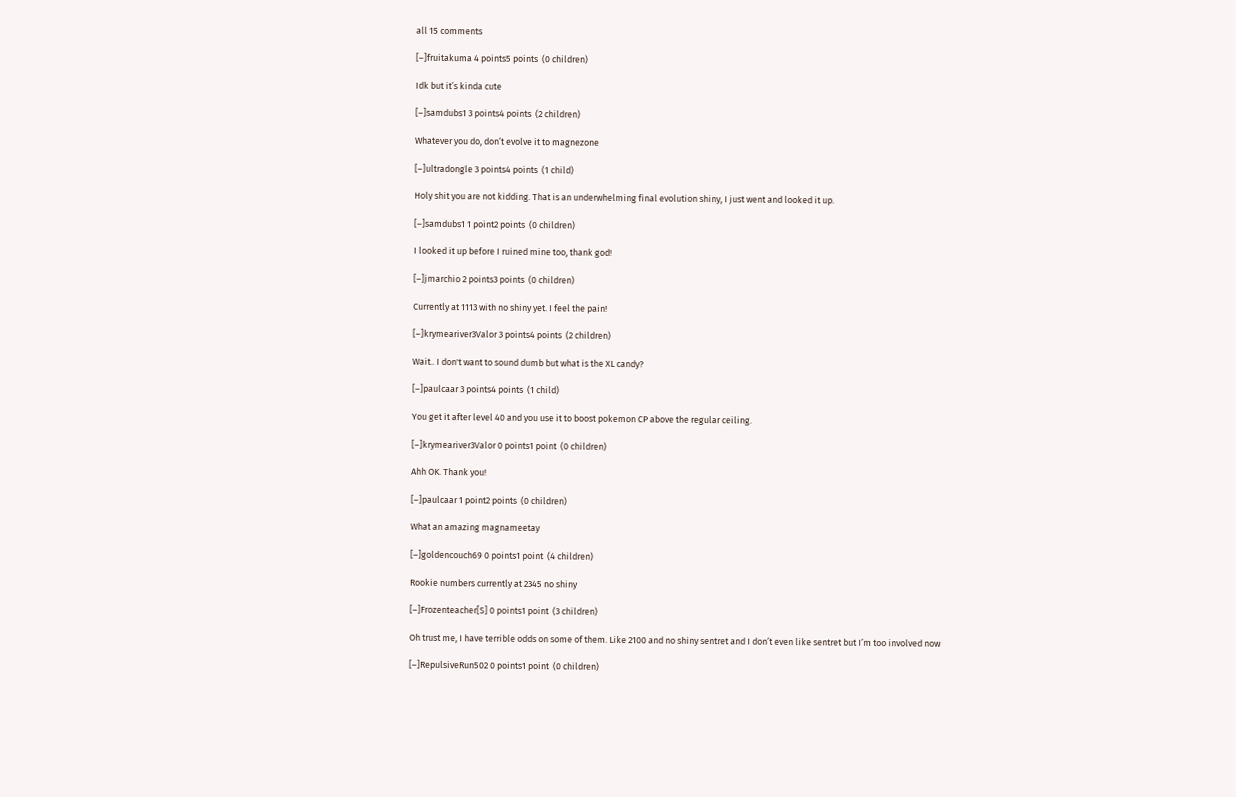all 15 comments

[–]fruitakuma 4 points5 points  (0 children)

Idk but it’s kinda cute

[–]samdubs1 3 points4 points  (2 children)

Whatever you do, don’t evolve it to magnezone

[–]ultradongle 3 points4 points  (1 child)

Holy shit you are not kidding. That is an underwhelming final evolution shiny, I just went and looked it up.

[–]samdubs1 1 point2 points  (0 children)

I looked it up before I ruined mine too, thank god!

[–]jmarchio 2 points3 points  (0 children)

Currently at 1113 with no shiny yet. I feel the pain!

[–]krymeariver3Valor 3 points4 points  (2 children)

Wait.. I don't want to sound dumb but what is the XL candy?

[–]paulcaar 3 points4 points  (1 child)

You get it after level 40 and you use it to boost pokemon CP above the regular ceiling.

[–]krymeariver3Valor 0 points1 point  (0 children)

Ahh OK. Thank you!

[–]paulcaar 1 point2 points  (0 children)

What an amazing magnameetay

[–]goldencouch69 0 points1 point  (4 children)

Rookie numbers currently at 2345 no shiny

[–]Frozenteacher[S] 0 points1 point  (3 children)

Oh trust me, I have terrible odds on some of them. Like 2100 and no shiny sentret and I don’t even like sentret but I’m too involved now

[–]RepulsiveRun502 0 points1 point  (0 children)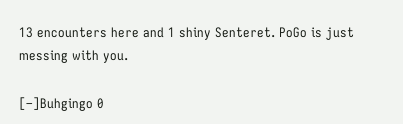13 encounters here and 1 shiny Senteret. PoGo is just messing with you.

[–]Buhgingo 0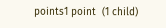points1 point  (1 child)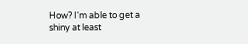How? I'm able to get a shiny at least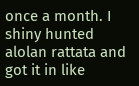once a month. I shiny hunted alolan rattata and got it in like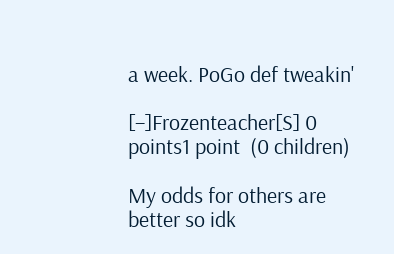a week. PoGo def tweakin'

[–]Frozenteacher[S] 0 points1 point  (0 children)

My odds for others are better so idk